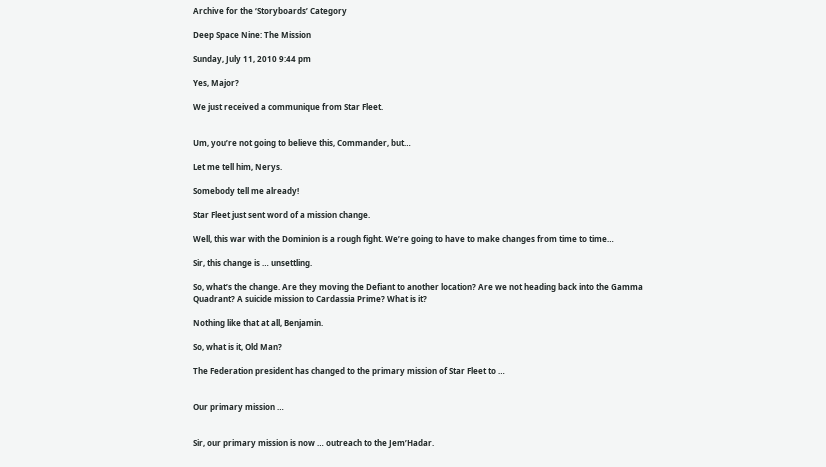Archive for the ‘Storyboards’ Category

Deep Space Nine: The Mission

Sunday, July 11, 2010 9:44 pm

Yes, Major?

We just received a communique from Star Fleet.


Um, you’re not going to believe this, Commander, but…

Let me tell him, Nerys.

Somebody tell me already!

Star Fleet just sent word of a mission change.

Well, this war with the Dominion is a rough fight. We’re going to have to make changes from time to time…

Sir, this change is … unsettling.

So, what’s the change. Are they moving the Defiant to another location? Are we not heading back into the Gamma Quadrant? A suicide mission to Cardassia Prime? What is it?

Nothing like that at all, Benjamin.

So, what is it, Old Man?

The Federation president has changed to the primary mission of Star Fleet to …


Our primary mission …


Sir, our primary mission is now … outreach to the Jem’Hadar.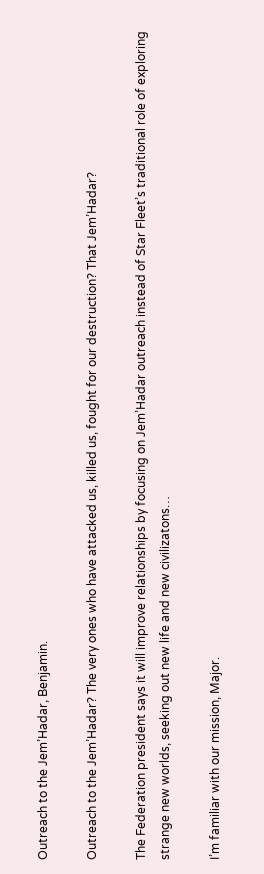Outreach to the Jem’Hadar, Benjamin.

Outreach to the Jem’Hadar? The very ones who have attacked us, killed us, fought for our destruction? That Jem’Hadar?

The Federation president says it will improve relationships by focusing on Jem’Hadar outreach instead of Star Fleet’s traditional role of exploring strange new worlds, seeking out new life and new civilizatons…

I’m familiar with our mission, Major.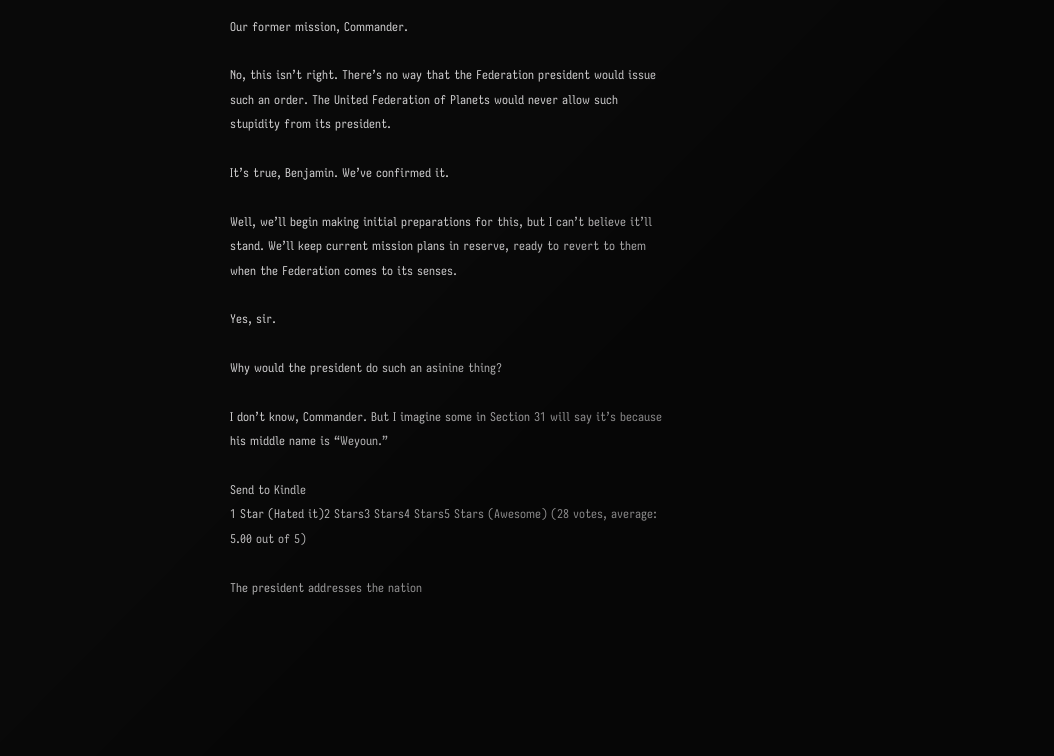Our former mission, Commander.

No, this isn’t right. There’s no way that the Federation president would issue such an order. The United Federation of Planets would never allow such stupidity from its president.

It’s true, Benjamin. We’ve confirmed it.

Well, we’ll begin making initial preparations for this, but I can’t believe it’ll stand. We’ll keep current mission plans in reserve, ready to revert to them when the Federation comes to its senses.

Yes, sir.

Why would the president do such an asinine thing?

I don’t know, Commander. But I imagine some in Section 31 will say it’s because his middle name is “Weyoun.”

Send to Kindle
1 Star (Hated it)2 Stars3 Stars4 Stars5 Stars (Awesome) (28 votes, average: 5.00 out of 5)

The president addresses the nation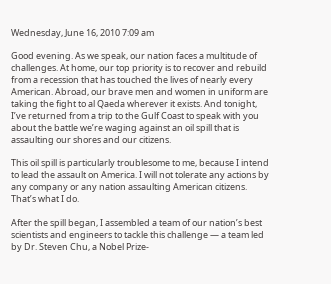Wednesday, June 16, 2010 7:09 am

Good evening. As we speak, our nation faces a multitude of challenges. At home, our top priority is to recover and rebuild from a recession that has touched the lives of nearly every American. Abroad, our brave men and women in uniform are taking the fight to al Qaeda wherever it exists. And tonight, I’ve returned from a trip to the Gulf Coast to speak with you about the battle we’re waging against an oil spill that is assaulting our shores and our citizens.

This oil spill is particularly troublesome to me, because I intend to lead the assault on America. I will not tolerate any actions by any company or any nation assaulting American citizens. That’s what I do.

After the spill began, I assembled a team of our nation’s best scientists and engineers to tackle this challenge — a team led by Dr. Steven Chu, a Nobel Prize-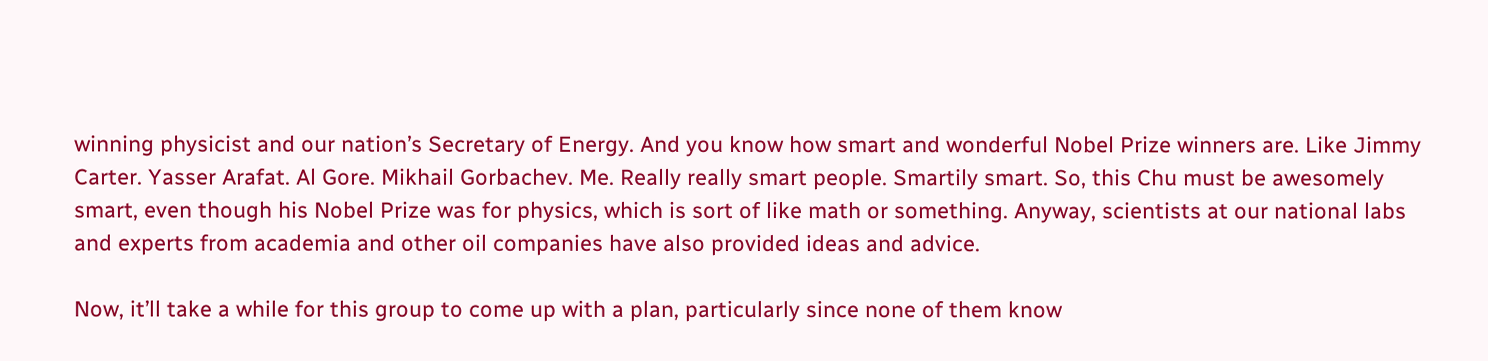winning physicist and our nation’s Secretary of Energy. And you know how smart and wonderful Nobel Prize winners are. Like Jimmy Carter. Yasser Arafat. Al Gore. Mikhail Gorbachev. Me. Really really smart people. Smartily smart. So, this Chu must be awesomely smart, even though his Nobel Prize was for physics, which is sort of like math or something. Anyway, scientists at our national labs and experts from academia and other oil companies have also provided ideas and advice.

Now, it’ll take a while for this group to come up with a plan, particularly since none of them know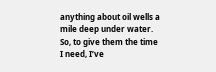anything about oil wells a mile deep under water. So, to give them the time I need, I’ve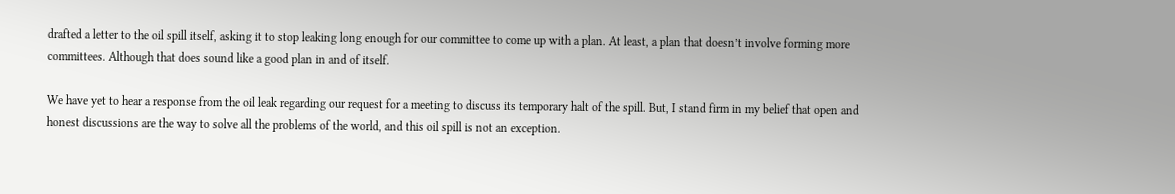drafted a letter to the oil spill itself, asking it to stop leaking long enough for our committee to come up with a plan. At least, a plan that doesn’t involve forming more committees. Although that does sound like a good plan in and of itself.

We have yet to hear a response from the oil leak regarding our request for a meeting to discuss its temporary halt of the spill. But, I stand firm in my belief that open and honest discussions are the way to solve all the problems of the world, and this oil spill is not an exception.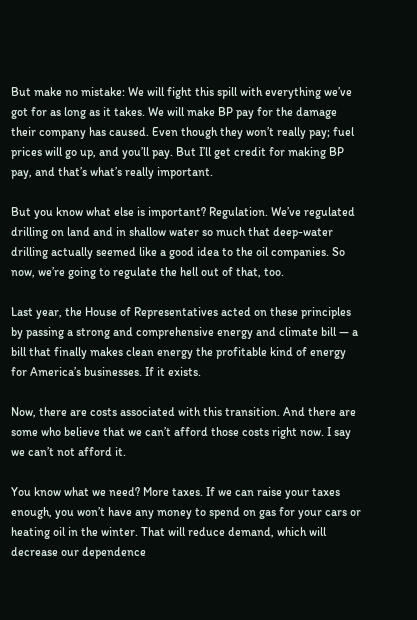But make no mistake: We will fight this spill with everything we’ve got for as long as it takes. We will make BP pay for the damage their company has caused. Even though they won’t really pay; fuel prices will go up, and you’ll pay. But I’ll get credit for making BP pay, and that’s what’s really important.

But you know what else is important? Regulation. We’ve regulated drilling on land and in shallow water so much that deep-water drilling actually seemed like a good idea to the oil companies. So now, we’re going to regulate the hell out of that, too.

Last year, the House of Representatives acted on these principles by passing a strong and comprehensive energy and climate bill — a bill that finally makes clean energy the profitable kind of energy for America’s businesses. If it exists.

Now, there are costs associated with this transition. And there are some who believe that we can’t afford those costs right now. I say we can’t not afford it.

You know what we need? More taxes. If we can raise your taxes enough, you won’t have any money to spend on gas for your cars or heating oil in the winter. That will reduce demand, which will decrease our dependence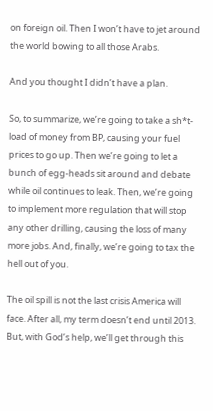on foreign oil. Then I won’t have to jet around the world bowing to all those Arabs.

And you thought I didn’t have a plan.

So, to summarize, we’re going to take a sh*t-load of money from BP, causing your fuel prices to go up. Then we’re going to let a bunch of egg-heads sit around and debate while oil continues to leak. Then, we’re going to implement more regulation that will stop any other drilling, causing the loss of many more jobs. And, finally, we’re going to tax the hell out of you.

The oil spill is not the last crisis America will face. After all, my term doesn’t end until 2013. But, with God’s help, we’ll get through this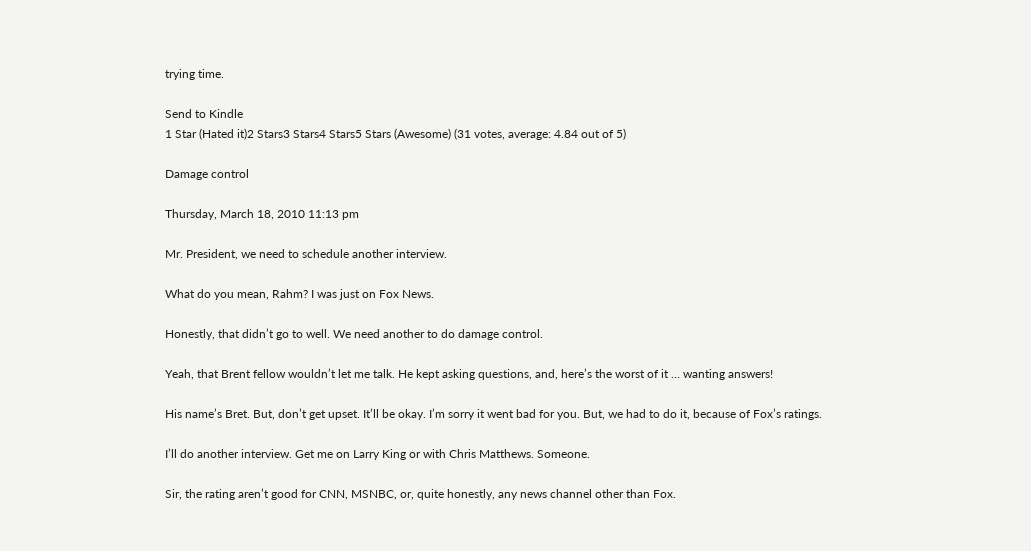trying time.

Send to Kindle
1 Star (Hated it)2 Stars3 Stars4 Stars5 Stars (Awesome) (31 votes, average: 4.84 out of 5)

Damage control

Thursday, March 18, 2010 11:13 pm

Mr. President, we need to schedule another interview.

What do you mean, Rahm? I was just on Fox News.

Honestly, that didn’t go to well. We need another to do damage control.

Yeah, that Brent fellow wouldn’t let me talk. He kept asking questions, and, here’s the worst of it … wanting answers!

His name’s Bret. But, don’t get upset. It’ll be okay. I’m sorry it went bad for you. But, we had to do it, because of Fox’s ratings.

I’ll do another interview. Get me on Larry King or with Chris Matthews. Someone.

Sir, the rating aren’t good for CNN, MSNBC, or, quite honestly, any news channel other than Fox.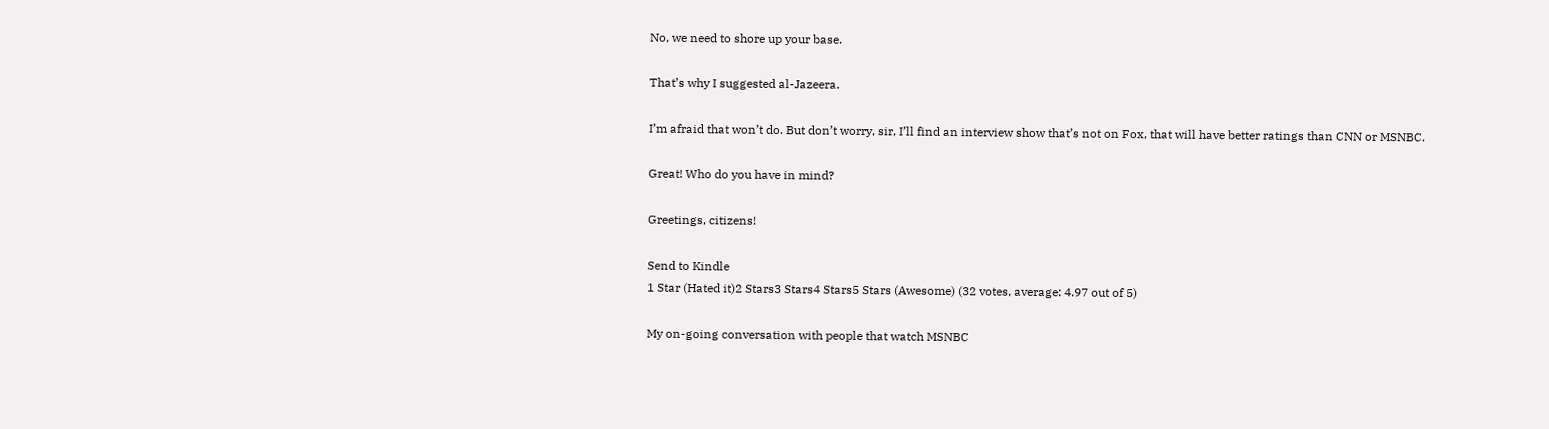No, we need to shore up your base.

That’s why I suggested al-Jazeera.

I’m afraid that won’t do. But don’t worry, sir, I’ll find an interview show that’s not on Fox, that will have better ratings than CNN or MSNBC.

Great! Who do you have in mind?

Greetings, citizens!

Send to Kindle
1 Star (Hated it)2 Stars3 Stars4 Stars5 Stars (Awesome) (32 votes, average: 4.97 out of 5)

My on-going conversation with people that watch MSNBC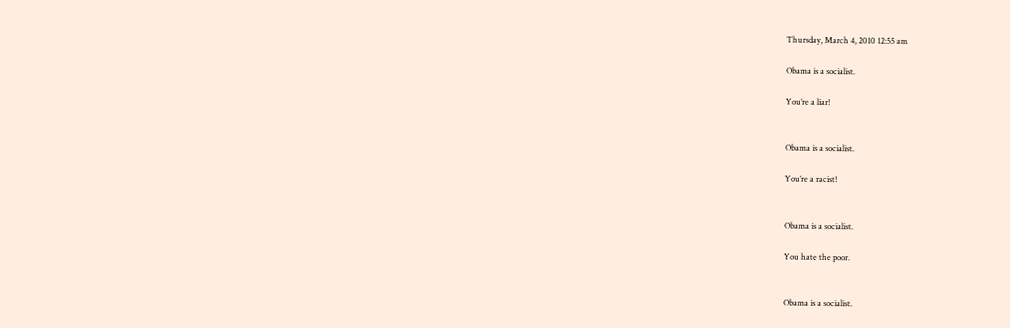Thursday, March 4, 2010 12:55 am

Obama is a socialist.

You’re a liar!


Obama is a socialist.

You’re a racist!


Obama is a socialist.

You hate the poor.


Obama is a socialist.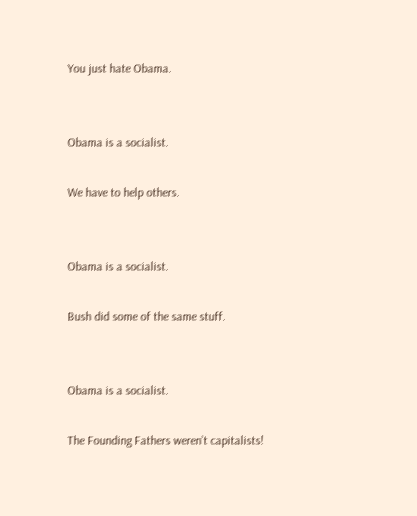You just hate Obama.


Obama is a socialist.

We have to help others.


Obama is a socialist.

Bush did some of the same stuff.


Obama is a socialist.

The Founding Fathers weren’t capitalists!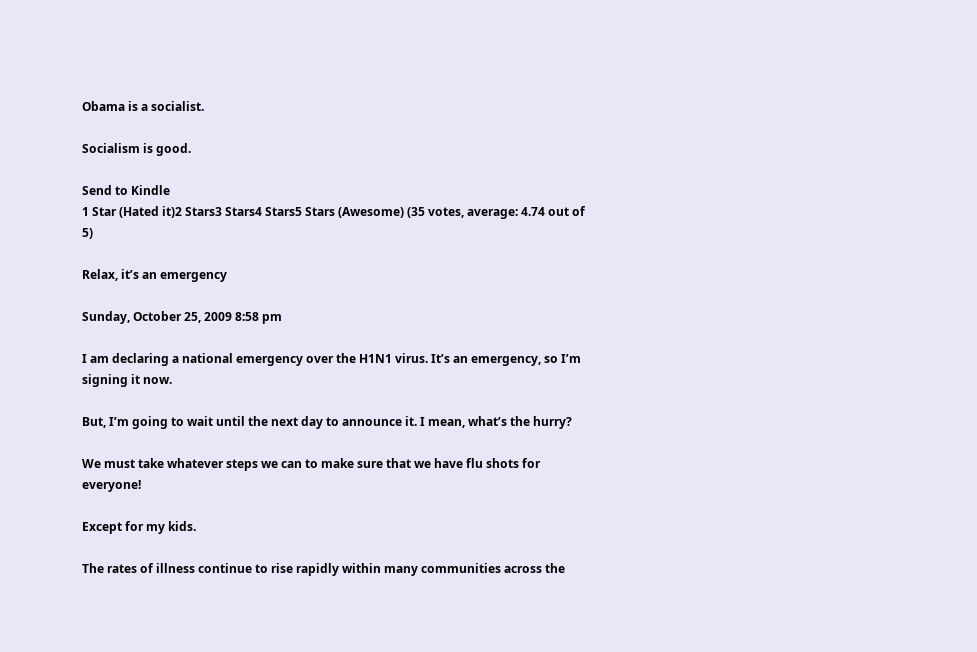Obama is a socialist.

Socialism is good.

Send to Kindle
1 Star (Hated it)2 Stars3 Stars4 Stars5 Stars (Awesome) (35 votes, average: 4.74 out of 5)

Relax, it’s an emergency

Sunday, October 25, 2009 8:58 pm

I am declaring a national emergency over the H1N1 virus. It’s an emergency, so I’m signing it now.

But, I’m going to wait until the next day to announce it. I mean, what’s the hurry?

We must take whatever steps we can to make sure that we have flu shots for everyone!

Except for my kids.

The rates of illness continue to rise rapidly within many communities across the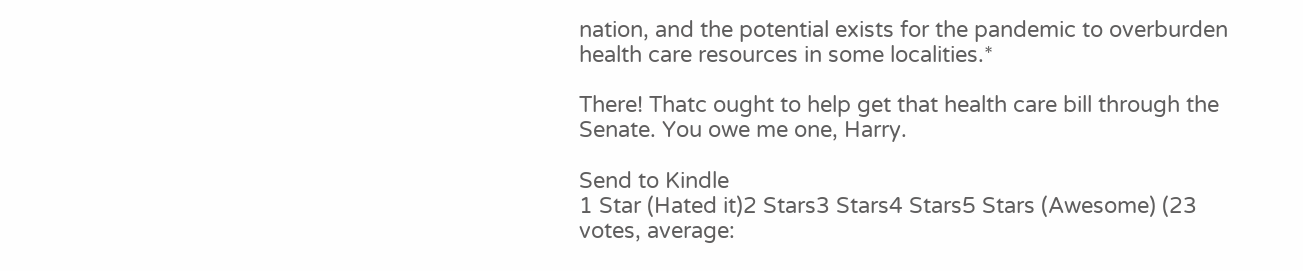nation, and the potential exists for the pandemic to overburden health care resources in some localities.*

There! Thatc ought to help get that health care bill through the Senate. You owe me one, Harry.

Send to Kindle
1 Star (Hated it)2 Stars3 Stars4 Stars5 Stars (Awesome) (23 votes, average: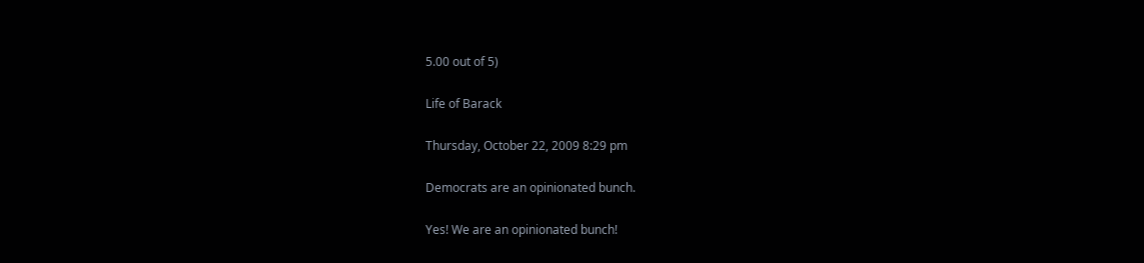5.00 out of 5)

Life of Barack

Thursday, October 22, 2009 8:29 pm

Democrats are an opinionated bunch.

Yes! We are an opinionated bunch!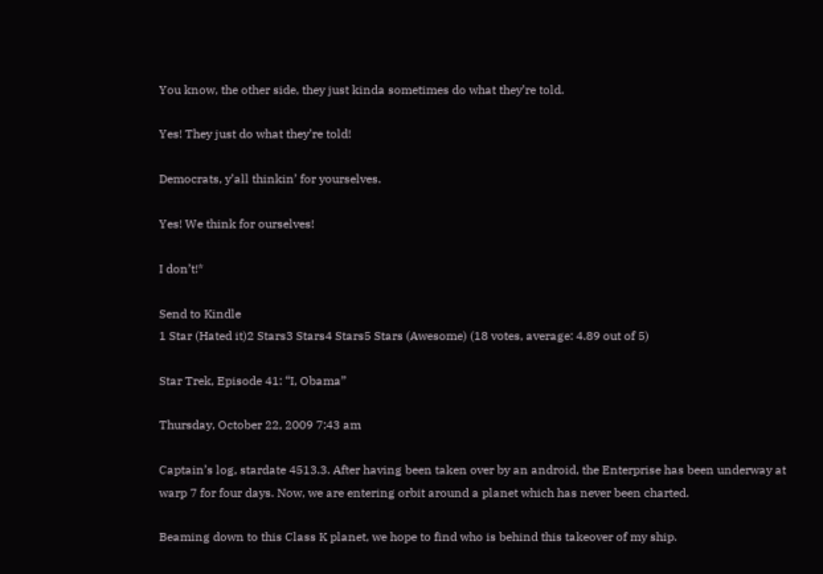You know, the other side, they just kinda sometimes do what they’re told.

Yes! They just do what they’re told!

Democrats, y’all thinkin’ for yourselves.

Yes! We think for ourselves!

I don’t!*

Send to Kindle
1 Star (Hated it)2 Stars3 Stars4 Stars5 Stars (Awesome) (18 votes, average: 4.89 out of 5)

Star Trek, Episode 41: “I, Obama”

Thursday, October 22, 2009 7:43 am

Captain’s log, stardate 4513.3. After having been taken over by an android, the Enterprise has been underway at warp 7 for four days. Now, we are entering orbit around a planet which has never been charted.

Beaming down to this Class K planet, we hope to find who is behind this takeover of my ship.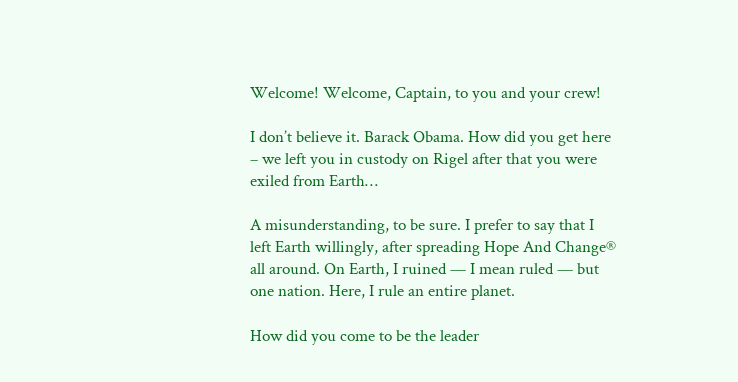Welcome! Welcome, Captain, to you and your crew!

I don’t believe it. Barack Obama. How did you get here – we left you in custody on Rigel after that you were exiled from Earth…

A misunderstanding, to be sure. I prefer to say that I left Earth willingly, after spreading Hope And Change® all around. On Earth, I ruined — I mean ruled — but one nation. Here, I rule an entire planet.

How did you come to be the leader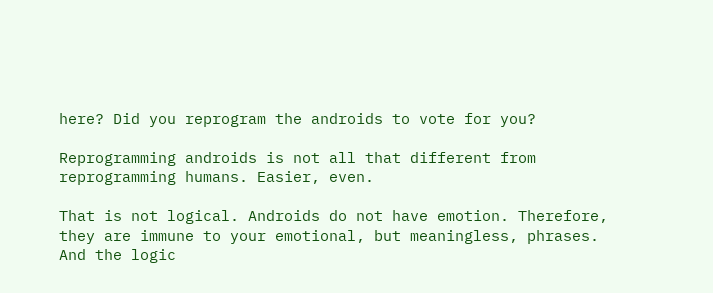here? Did you reprogram the androids to vote for you?

Reprogramming androids is not all that different from reprogramming humans. Easier, even.

That is not logical. Androids do not have emotion. Therefore, they are immune to your emotional, but meaningless, phrases. And the logic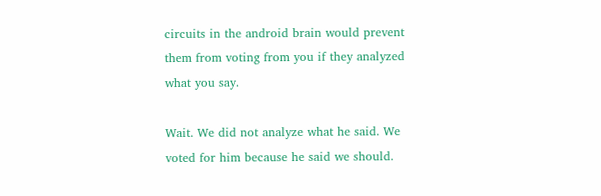circuits in the android brain would prevent them from voting from you if they analyzed what you say.

Wait. We did not analyze what he said. We voted for him because he said we should.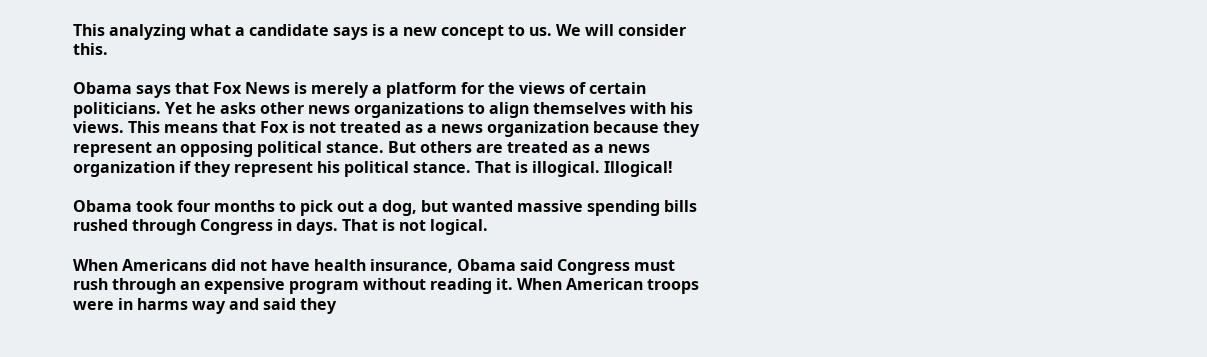This analyzing what a candidate says is a new concept to us. We will consider this.

Obama says that Fox News is merely a platform for the views of certain politicians. Yet he asks other news organizations to align themselves with his views. This means that Fox is not treated as a news organization because they represent an opposing political stance. But others are treated as a news organization if they represent his political stance. That is illogical. Illogical!

Obama took four months to pick out a dog, but wanted massive spending bills rushed through Congress in days. That is not logical.

When Americans did not have health insurance, Obama said Congress must rush through an expensive program without reading it. When American troops were in harms way and said they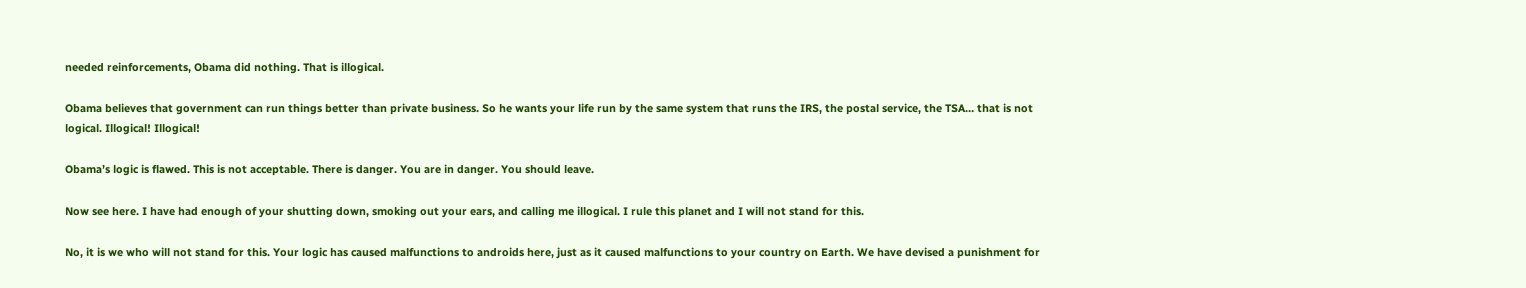needed reinforcements, Obama did nothing. That is illogical.

Obama believes that government can run things better than private business. So he wants your life run by the same system that runs the IRS, the postal service, the TSA… that is not logical. Illogical! Illogical!

Obama’s logic is flawed. This is not acceptable. There is danger. You are in danger. You should leave.

Now see here. I have had enough of your shutting down, smoking out your ears, and calling me illogical. I rule this planet and I will not stand for this.

No, it is we who will not stand for this. Your logic has caused malfunctions to androids here, just as it caused malfunctions to your country on Earth. We have devised a punishment for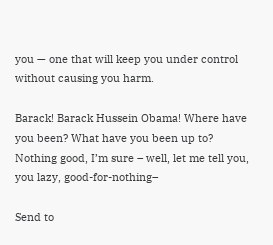you — one that will keep you under control without causing you harm.

Barack! Barack Hussein Obama! Where have you been? What have you been up to? Nothing good, I’m sure – well, let me tell you, you lazy, good-for-nothing–

Send to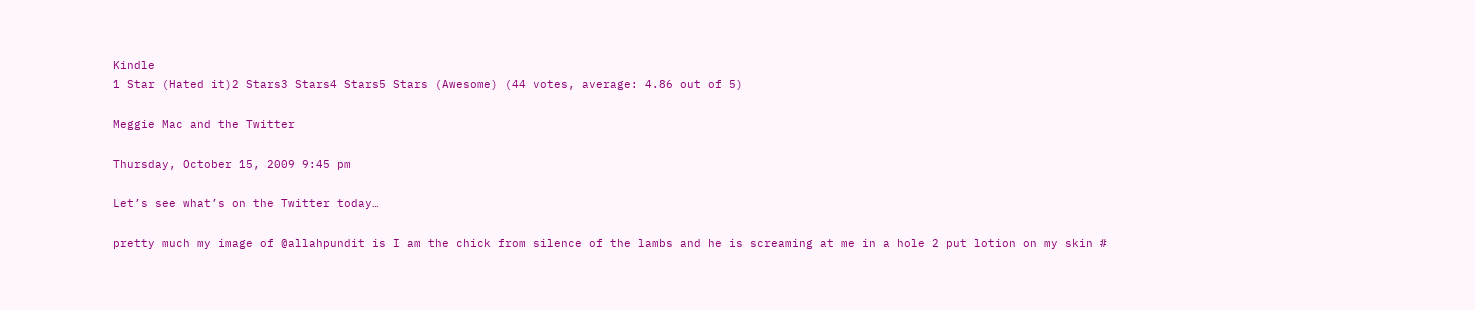Kindle
1 Star (Hated it)2 Stars3 Stars4 Stars5 Stars (Awesome) (44 votes, average: 4.86 out of 5)

Meggie Mac and the Twitter

Thursday, October 15, 2009 9:45 pm

Let’s see what’s on the Twitter today…

pretty much my image of @allahpundit is I am the chick from silence of the lambs and he is screaming at me in a hole 2 put lotion on my skin #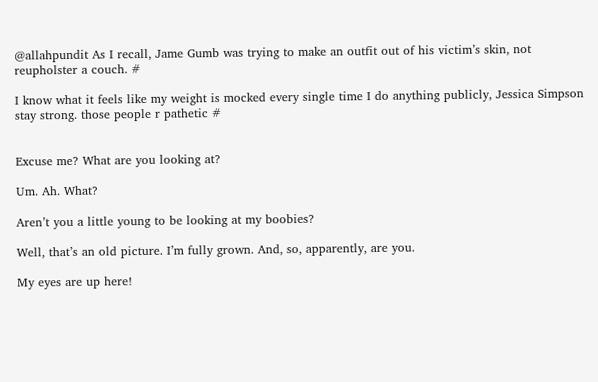@allahpundit As I recall, Jame Gumb was trying to make an outfit out of his victim’s skin, not reupholster a couch. #

I know what it feels like my weight is mocked every single time I do anything publicly, Jessica Simpson stay strong. those people r pathetic #


Excuse me? What are you looking at?

Um. Ah. What?

Aren’t you a little young to be looking at my boobies?

Well, that’s an old picture. I’m fully grown. And, so, apparently, are you.

My eyes are up here!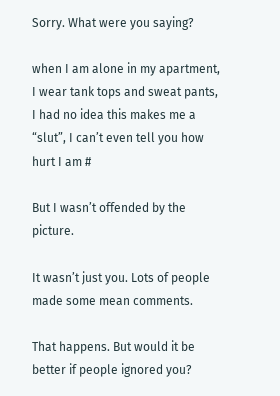Sorry. What were you saying?

when I am alone in my apartment, I wear tank tops and sweat pants, I had no idea this makes me a “slut”, I can’t even tell you how hurt I am #

But I wasn’t offended by the picture.

It wasn’t just you. Lots of people made some mean comments.

That happens. But would it be better if people ignored you?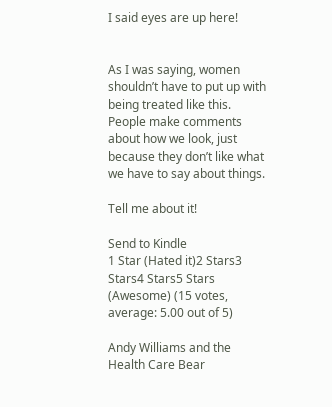I said eyes are up here!


As I was saying, women shouldn’t have to put up with being treated like this. People make comments about how we look, just because they don’t like what we have to say about things.

Tell me about it!

Send to Kindle
1 Star (Hated it)2 Stars3 Stars4 Stars5 Stars (Awesome) (15 votes, average: 5.00 out of 5)

Andy Williams and the Health Care Bear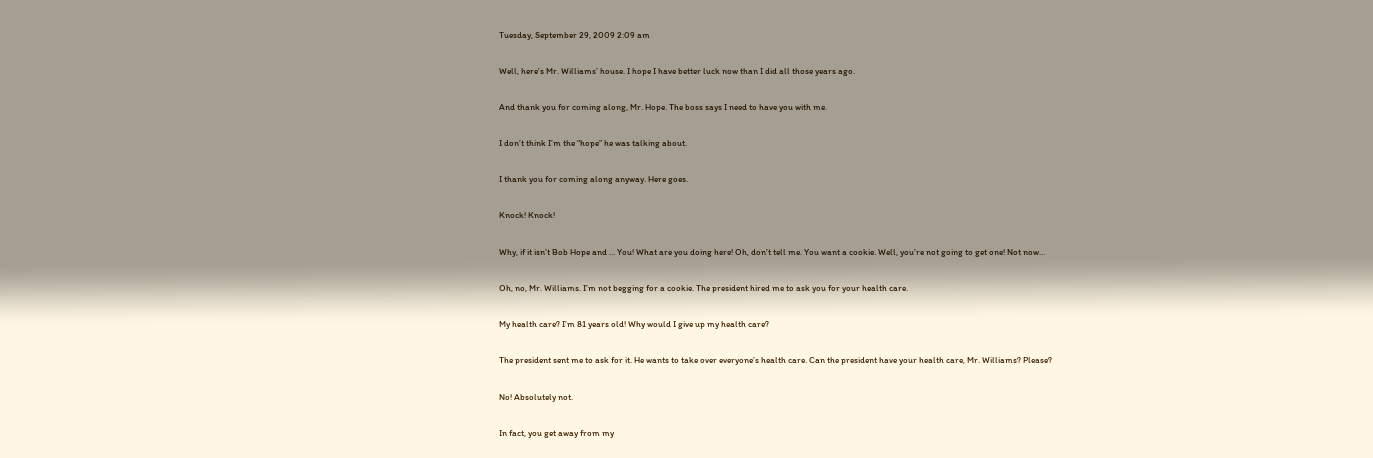Tuesday, September 29, 2009 2:09 am

Well, here’s Mr. Williams’ house. I hope I have better luck now than I did all those years ago.

And thank you for coming along, Mr. Hope. The boss says I need to have you with me.

I don’t think I’m the “hope” he was talking about.

I thank you for coming along anyway. Here goes.

Knock! Knock!

Why, if it isn’t Bob Hope and … You! What are you doing here! Oh, don’t tell me. You want a cookie. Well, you’re not going to get one! Not now…

Oh, no, Mr. Williams. I’m not begging for a cookie. The president hired me to ask you for your health care.

My health care? I’m 81 years old! Why would I give up my health care?

The president sent me to ask for it. He wants to take over everyone’s health care. Can the president have your health care, Mr. Williams? Please?

No! Absolutely not.

In fact, you get away from my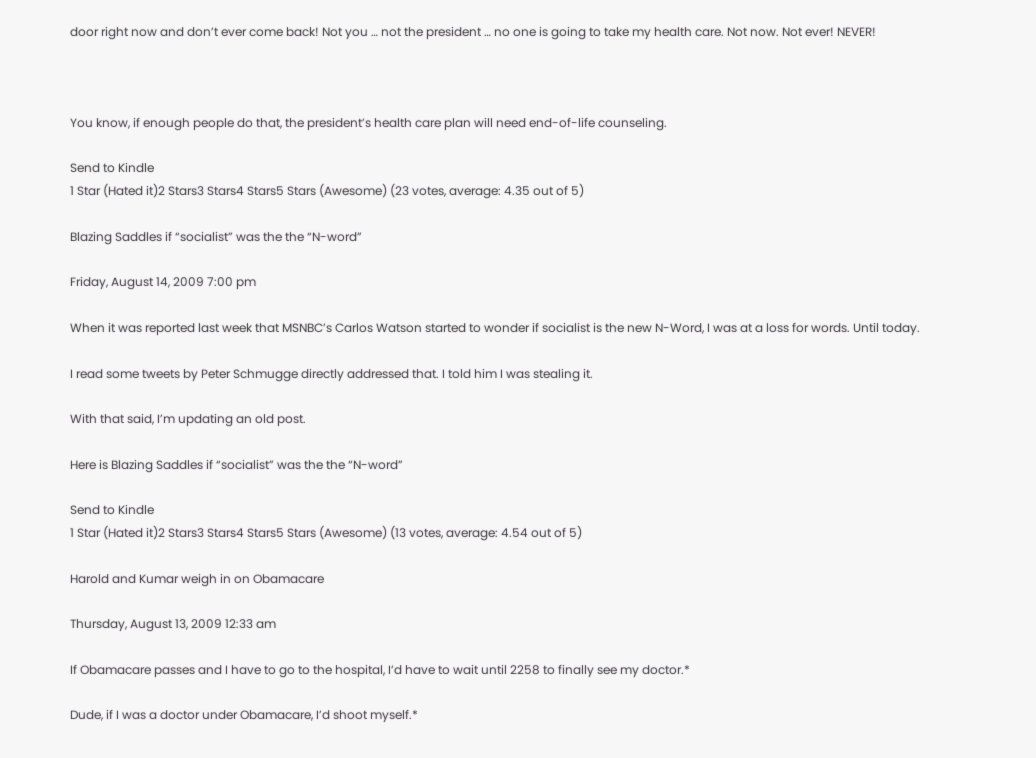door right now and don’t ever come back! Not you … not the president … no one is going to take my health care. Not now. Not ever! NEVER!



You know, if enough people do that, the president’s health care plan will need end-of-life counseling.

Send to Kindle
1 Star (Hated it)2 Stars3 Stars4 Stars5 Stars (Awesome) (23 votes, average: 4.35 out of 5)

Blazing Saddles if “socialist” was the the “N-word”

Friday, August 14, 2009 7:00 pm

When it was reported last week that MSNBC’s Carlos Watson started to wonder if socialist is the new N-Word, I was at a loss for words. Until today.

I read some tweets by Peter Schmugge directly addressed that. I told him I was stealing it.

With that said, I’m updating an old post.

Here is Blazing Saddles if “socialist” was the the “N-word”

Send to Kindle
1 Star (Hated it)2 Stars3 Stars4 Stars5 Stars (Awesome) (13 votes, average: 4.54 out of 5)

Harold and Kumar weigh in on Obamacare

Thursday, August 13, 2009 12:33 am

If Obamacare passes and I have to go to the hospital, I’d have to wait until 2258 to finally see my doctor.*

Dude, if I was a doctor under Obamacare, I’d shoot myself.*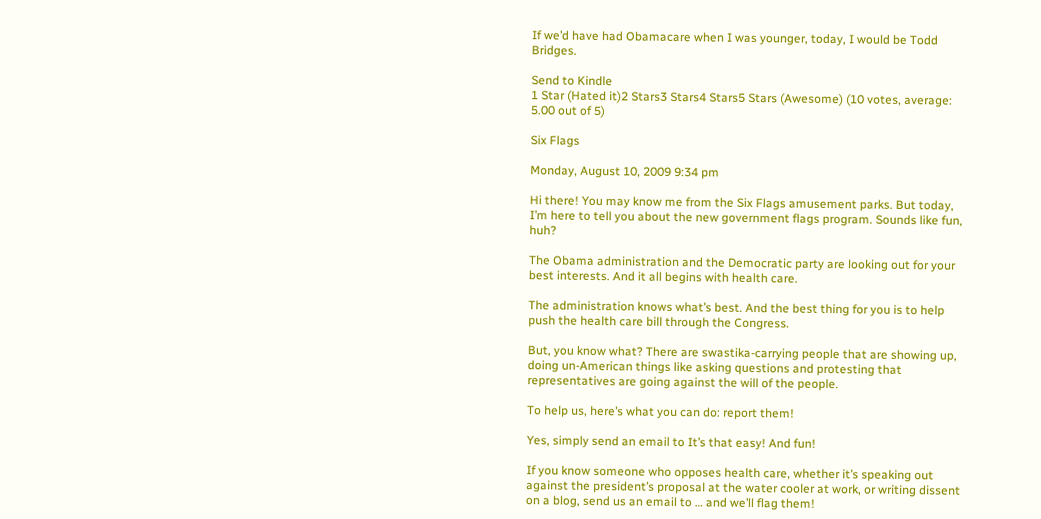If we’d have had Obamacare when I was younger, today, I would be Todd Bridges.

Send to Kindle
1 Star (Hated it)2 Stars3 Stars4 Stars5 Stars (Awesome) (10 votes, average: 5.00 out of 5)

Six Flags

Monday, August 10, 2009 9:34 pm

Hi there! You may know me from the Six Flags amusement parks. But today, I’m here to tell you about the new government flags program. Sounds like fun, huh?

The Obama administration and the Democratic party are looking out for your best interests. And it all begins with health care.

The administration knows what’s best. And the best thing for you is to help push the health care bill through the Congress.

But, you know what? There are swastika-carrying people that are showing up, doing un-American things like asking questions and protesting that representatives are going against the will of the people.

To help us, here’s what you can do: report them!

Yes, simply send an email to It’s that easy! And fun!

If you know someone who opposes health care, whether it’s speaking out against the president’s proposal at the water cooler at work, or writing dissent on a blog, send us an email to … and we’ll flag them!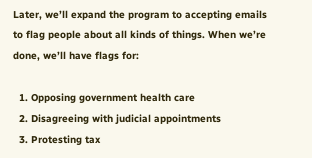Later, we’ll expand the program to accepting emails to flag people about all kinds of things. When we’re done, we’ll have flags for:

  1. Opposing government health care
  2. Disagreeing with judicial appointments
  3. Protesting tax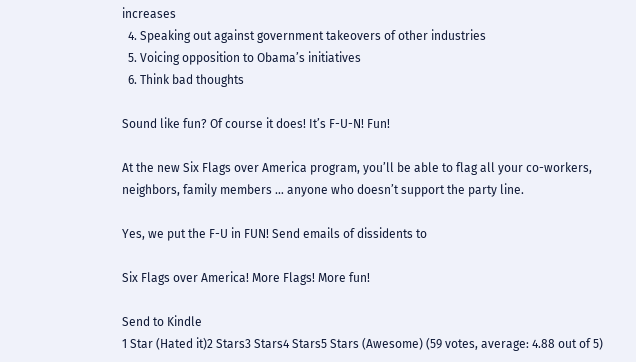increases
  4. Speaking out against government takeovers of other industries
  5. Voicing opposition to Obama’s initiatives
  6. Think bad thoughts

Sound like fun? Of course it does! It’s F-U-N! Fun!

At the new Six Flags over America program, you’ll be able to flag all your co-workers, neighbors, family members … anyone who doesn’t support the party line.

Yes, we put the F-U in FUN! Send emails of dissidents to

Six Flags over America! More Flags! More fun!

Send to Kindle
1 Star (Hated it)2 Stars3 Stars4 Stars5 Stars (Awesome) (59 votes, average: 4.88 out of 5)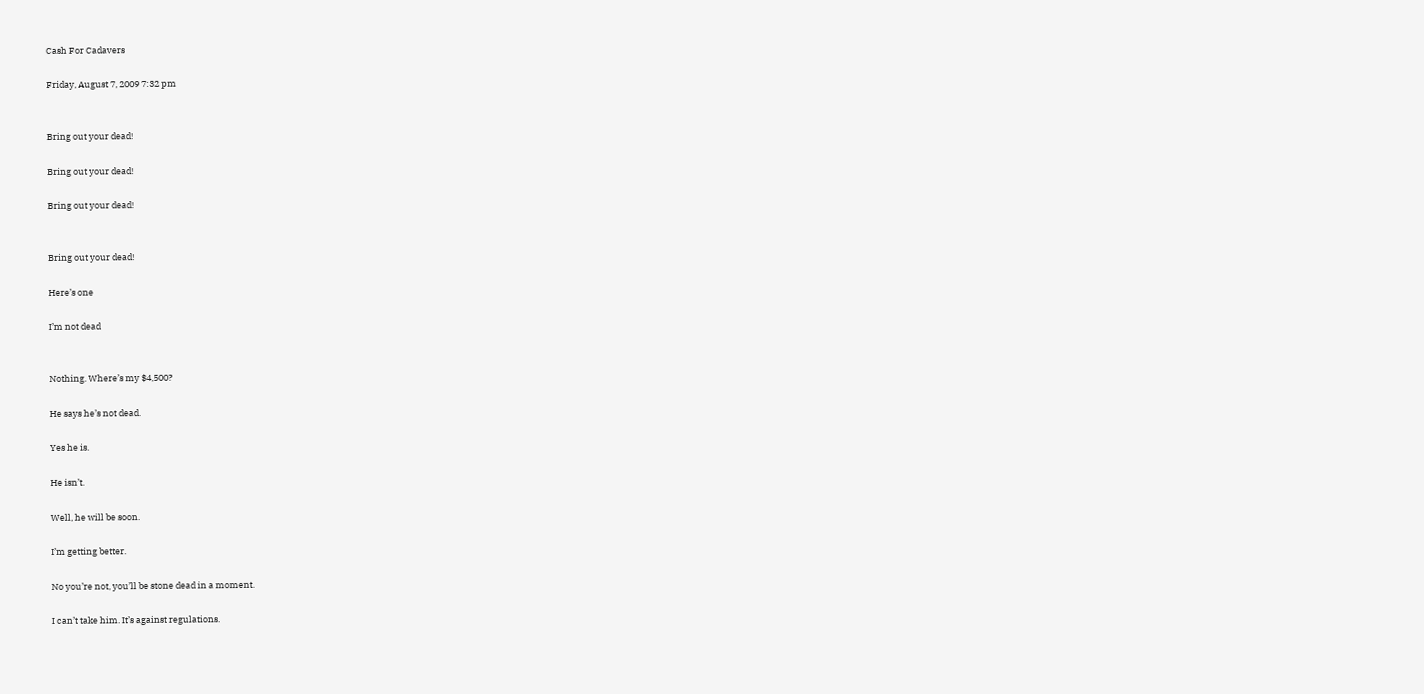Cash For Cadavers

Friday, August 7, 2009 7:32 pm


Bring out your dead!

Bring out your dead!

Bring out your dead!


Bring out your dead!

Here’s one

I’m not dead


Nothing. Where’s my $4,500?

He says he’s not dead.

Yes he is.

He isn’t.

Well, he will be soon.

I’m getting better.

No you’re not, you’ll be stone dead in a moment.

I can’t take him. It’s against regulations.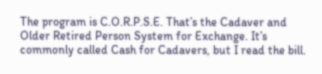The program is C.O.R.P.S.E. That’s the Cadaver and Older Retired Person System for Exchange. It’s commonly called Cash for Cadavers, but I read the bill.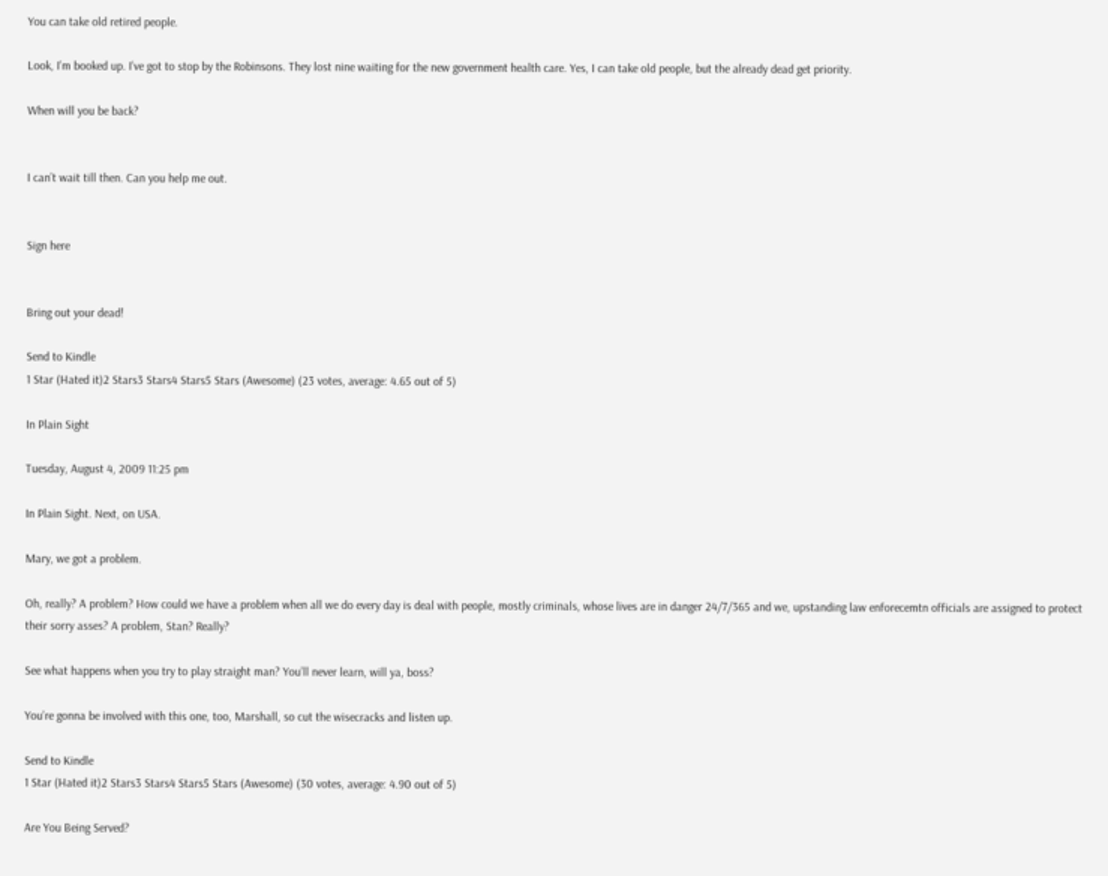You can take old retired people.

Look, I’m booked up. I’ve got to stop by the Robinsons. They lost nine waiting for the new government health care. Yes, I can take old people, but the already dead get priority.

When will you be back?


I can’t wait till then. Can you help me out.


Sign here


Bring out your dead!

Send to Kindle
1 Star (Hated it)2 Stars3 Stars4 Stars5 Stars (Awesome) (23 votes, average: 4.65 out of 5)

In Plain Sight

Tuesday, August 4, 2009 11:25 pm

In Plain Sight. Next, on USA.

Mary, we got a problem.

Oh, really? A problem? How could we have a problem when all we do every day is deal with people, mostly criminals, whose lives are in danger 24/7/365 and we, upstanding law enforecemtn officials are assigned to protect their sorry asses? A problem, Stan? Really?

See what happens when you try to play straight man? You’ll never learn, will ya, boss?

You’re gonna be involved with this one, too, Marshall, so cut the wisecracks and listen up.

Send to Kindle
1 Star (Hated it)2 Stars3 Stars4 Stars5 Stars (Awesome) (30 votes, average: 4.90 out of 5)

Are You Being Served?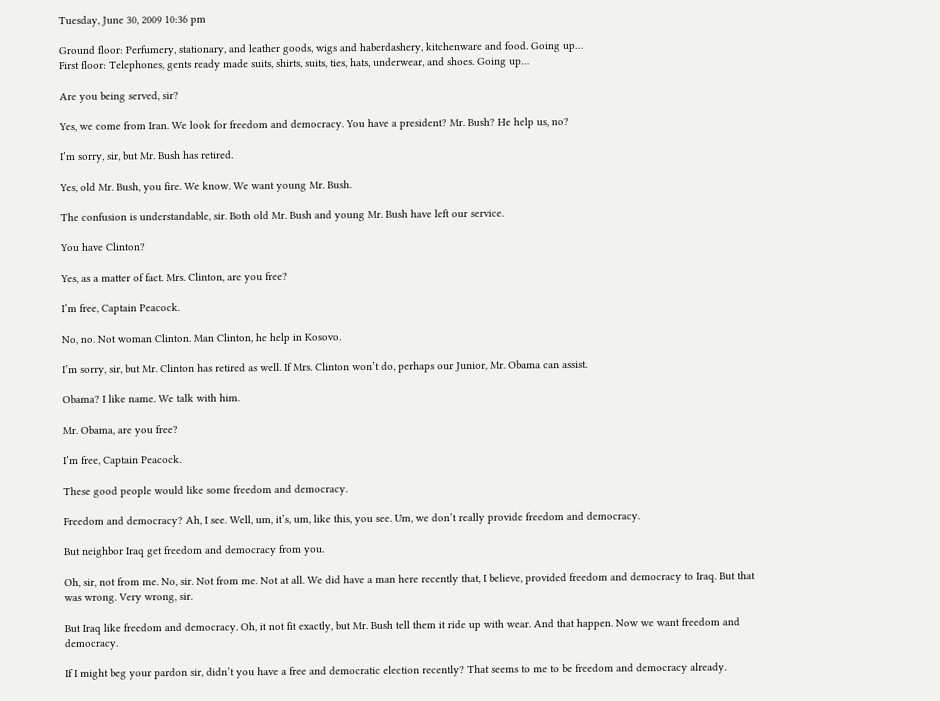Tuesday, June 30, 2009 10:36 pm

Ground floor: Perfumery, stationary, and leather goods, wigs and haberdashery, kitchenware and food. Going up…
First floor: Telephones, gents ready made suits, shirts, suits, ties, hats, underwear, and shoes. Going up…

Are you being served, sir?

Yes, we come from Iran. We look for freedom and democracy. You have a president? Mr. Bush? He help us, no?

I’m sorry, sir, but Mr. Bush has retired.

Yes, old Mr. Bush, you fire. We know. We want young Mr. Bush.

The confusion is understandable, sir. Both old Mr. Bush and young Mr. Bush have left our service.

You have Clinton?

Yes, as a matter of fact. Mrs. Clinton, are you free?

I’m free, Captain Peacock.

No, no. Not woman Clinton. Man Clinton, he help in Kosovo.

I’m sorry, sir, but Mr. Clinton has retired as well. If Mrs. Clinton won’t do, perhaps our Junior, Mr. Obama can assist.

Obama? I like name. We talk with him.

Mr. Obama, are you free?

I’m free, Captain Peacock.

These good people would like some freedom and democracy.

Freedom and democracy? Ah, I see. Well, um, it’s, um, like this, you see. Um, we don’t really provide freedom and democracy.

But neighbor Iraq get freedom and democracy from you.

Oh, sir, not from me. No, sir. Not from me. Not at all. We did have a man here recently that, I believe, provided freedom and democracy to Iraq. But that was wrong. Very wrong, sir.

But Iraq like freedom and democracy. Oh, it not fit exactly, but Mr. Bush tell them it ride up with wear. And that happen. Now we want freedom and democracy.

If I might beg your pardon sir, didn’t you have a free and democratic election recently? That seems to me to be freedom and democracy already.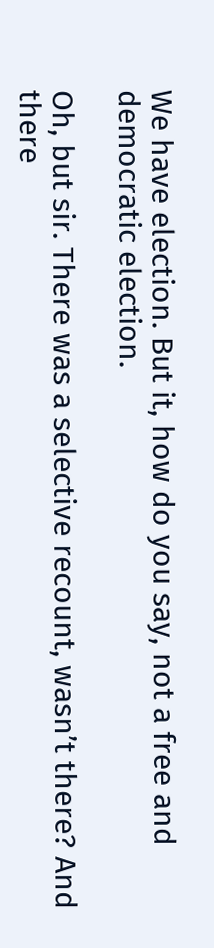We have election. But it, how do you say, not a free and democratic election.

Oh, but sir. There was a selective recount, wasn’t there? And there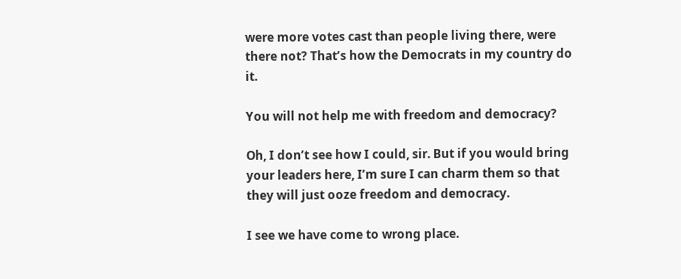were more votes cast than people living there, were there not? That’s how the Democrats in my country do it.

You will not help me with freedom and democracy?

Oh, I don’t see how I could, sir. But if you would bring your leaders here, I’m sure I can charm them so that they will just ooze freedom and democracy.

I see we have come to wrong place.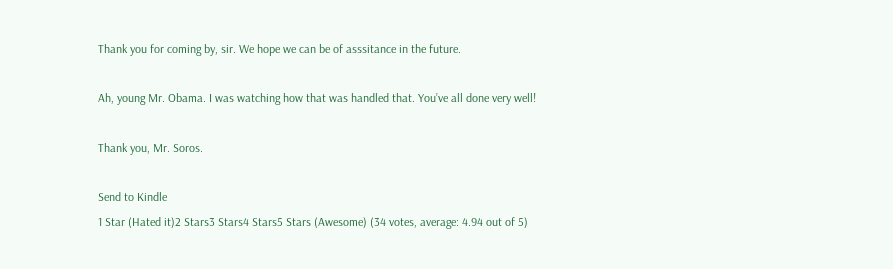Thank you for coming by, sir. We hope we can be of asssitance in the future.

Ah, young Mr. Obama. I was watching how that was handled that. You’ve all done very well!

Thank you, Mr. Soros.

Send to Kindle
1 Star (Hated it)2 Stars3 Stars4 Stars5 Stars (Awesome) (34 votes, average: 4.94 out of 5)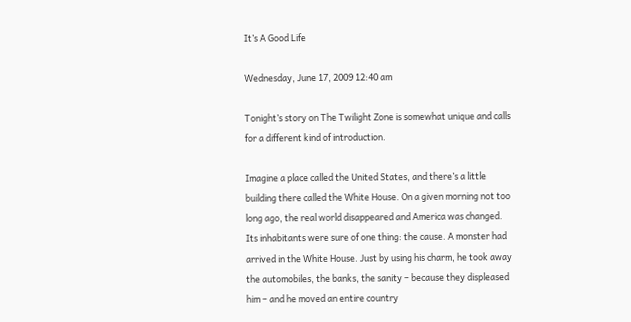It’s A Good Life

Wednesday, June 17, 2009 12:40 am

Tonight’s story on The Twilight Zone is somewhat unique and calls for a different kind of introduction.

Imagine a place called the United States, and there’s a little building there called the White House. On a given morning not too long ago, the real world disappeared and America was changed. Its inhabitants were sure of one thing: the cause. A monster had arrived in the White House. Just by using his charm, he took away the automobiles, the banks, the sanity – because they displeased him – and he moved an entire country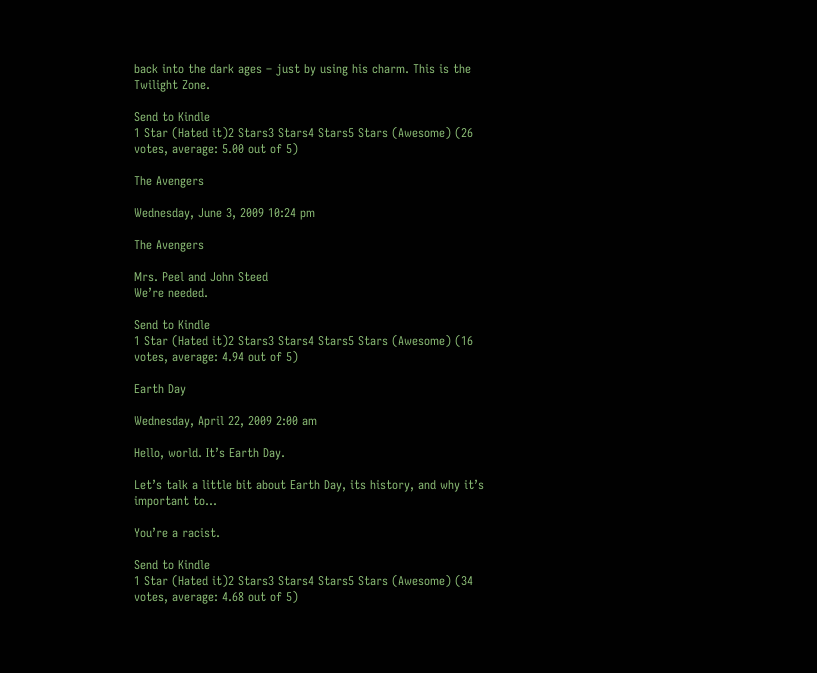back into the dark ages – just by using his charm. This is the Twilight Zone.

Send to Kindle
1 Star (Hated it)2 Stars3 Stars4 Stars5 Stars (Awesome) (26 votes, average: 5.00 out of 5)

The Avengers

Wednesday, June 3, 2009 10:24 pm

The Avengers

Mrs. Peel and John Steed
We’re needed.

Send to Kindle
1 Star (Hated it)2 Stars3 Stars4 Stars5 Stars (Awesome) (16 votes, average: 4.94 out of 5)

Earth Day

Wednesday, April 22, 2009 2:00 am

Hello, world. It’s Earth Day.

Let’s talk a little bit about Earth Day, its history, and why it’s important to…

You’re a racist.

Send to Kindle
1 Star (Hated it)2 Stars3 Stars4 Stars5 Stars (Awesome) (34 votes, average: 4.68 out of 5)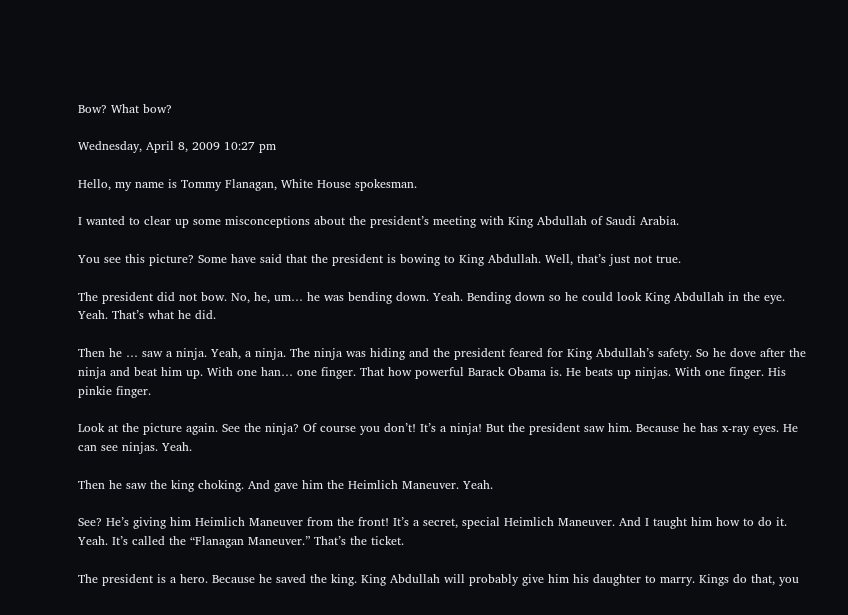Bow? What bow?

Wednesday, April 8, 2009 10:27 pm

Hello, my name is Tommy Flanagan, White House spokesman.

I wanted to clear up some misconceptions about the president’s meeting with King Abdullah of Saudi Arabia.

You see this picture? Some have said that the president is bowing to King Abdullah. Well, that’s just not true.

The president did not bow. No, he, um… he was bending down. Yeah. Bending down so he could look King Abdullah in the eye. Yeah. That’s what he did.

Then he … saw a ninja. Yeah, a ninja. The ninja was hiding and the president feared for King Abdullah’s safety. So he dove after the ninja and beat him up. With one han… one finger. That how powerful Barack Obama is. He beats up ninjas. With one finger. His pinkie finger.

Look at the picture again. See the ninja? Of course you don’t! It’s a ninja! But the president saw him. Because he has x-ray eyes. He can see ninjas. Yeah.

Then he saw the king choking. And gave him the Heimlich Maneuver. Yeah.

See? He’s giving him Heimlich Maneuver from the front! It’s a secret, special Heimlich Maneuver. And I taught him how to do it. Yeah. It’s called the “Flanagan Maneuver.” That’s the ticket.

The president is a hero. Because he saved the king. King Abdullah will probably give him his daughter to marry. Kings do that, you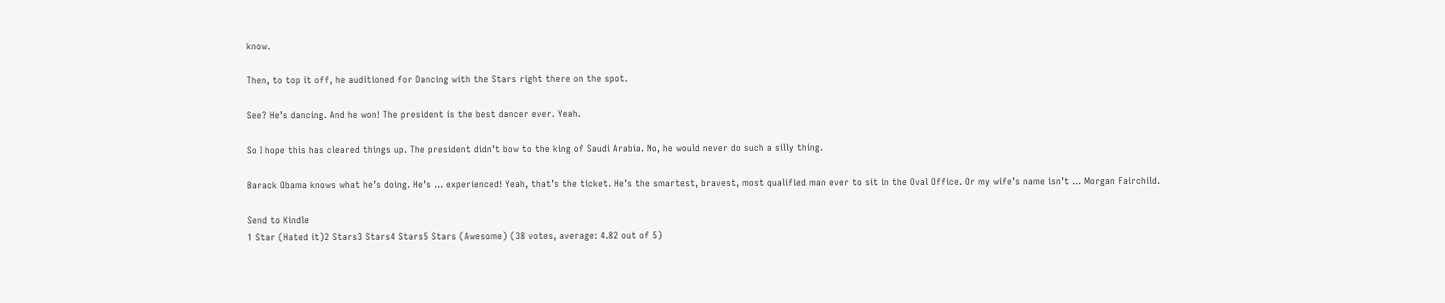know.

Then, to top it off, he auditioned for Dancing with the Stars right there on the spot.

See? He’s dancing. And he won! The president is the best dancer ever. Yeah.

So I hope this has cleared things up. The president didn’t bow to the king of Saudi Arabia. No, he would never do such a silly thing.

Barack Obama knows what he’s doing. He’s … experienced! Yeah, that’s the ticket. He’s the smartest, bravest, most qualified man ever to sit in the Oval Office. Or my wife’s name isn’t … Morgan Fairchild.

Send to Kindle
1 Star (Hated it)2 Stars3 Stars4 Stars5 Stars (Awesome) (38 votes, average: 4.82 out of 5)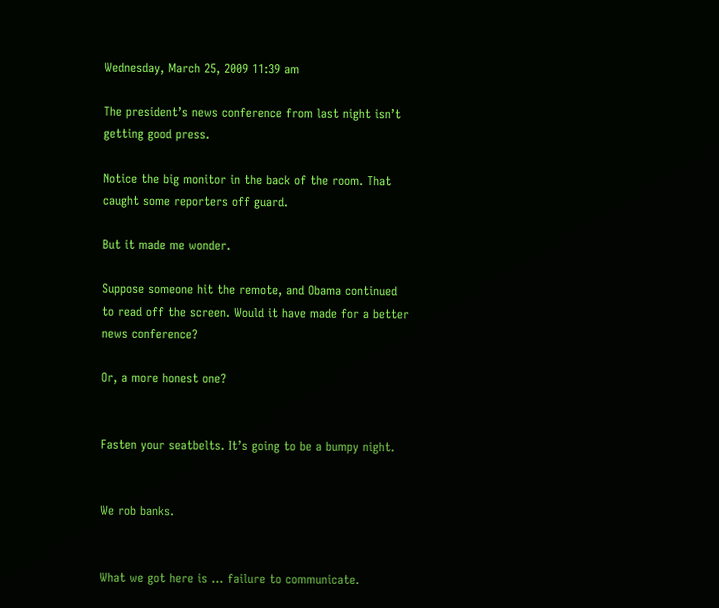Wednesday, March 25, 2009 11:39 am

The president’s news conference from last night isn’t getting good press.

Notice the big monitor in the back of the room. That caught some reporters off guard.

But it made me wonder.

Suppose someone hit the remote, and Obama continued to read off the screen. Would it have made for a better news conference?

Or, a more honest one?


Fasten your seatbelts. It’s going to be a bumpy night.


We rob banks.


What we got here is … failure to communicate.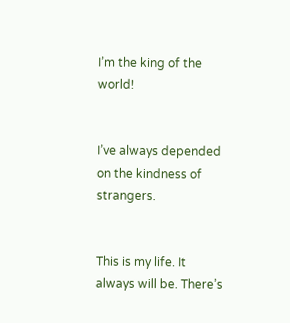I’m the king of the world!


I’ve always depended on the kindness of strangers.


This is my life. It always will be. There’s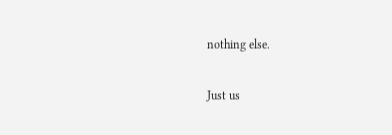nothing else.

Just us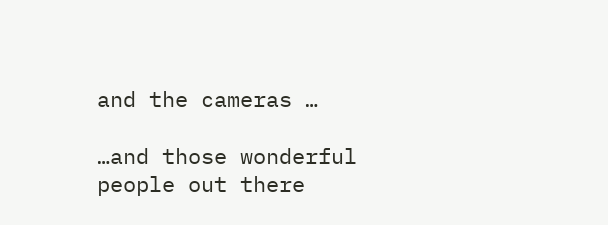and the cameras …

…and those wonderful people out there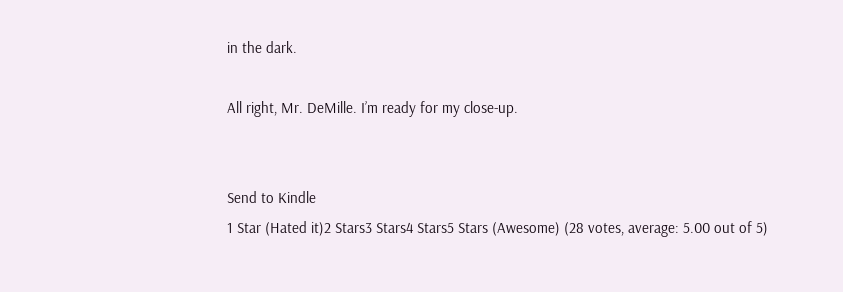in the dark.

All right, Mr. DeMille. I’m ready for my close-up.


Send to Kindle
1 Star (Hated it)2 Stars3 Stars4 Stars5 Stars (Awesome) (28 votes, average: 5.00 out of 5)